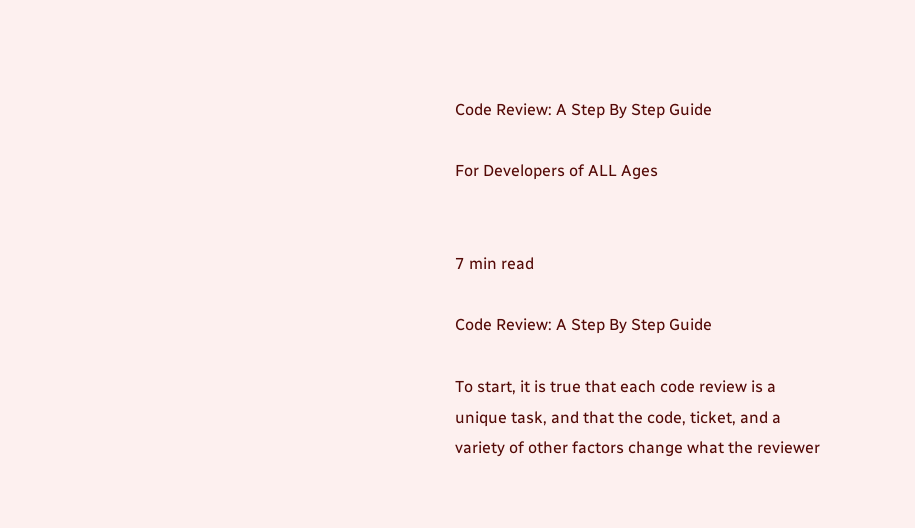Code Review: A Step By Step Guide

For Developers of ALL Ages


7 min read

Code Review: A Step By Step Guide

To start, it is true that each code review is a unique task, and that the code, ticket, and a variety of other factors change what the reviewer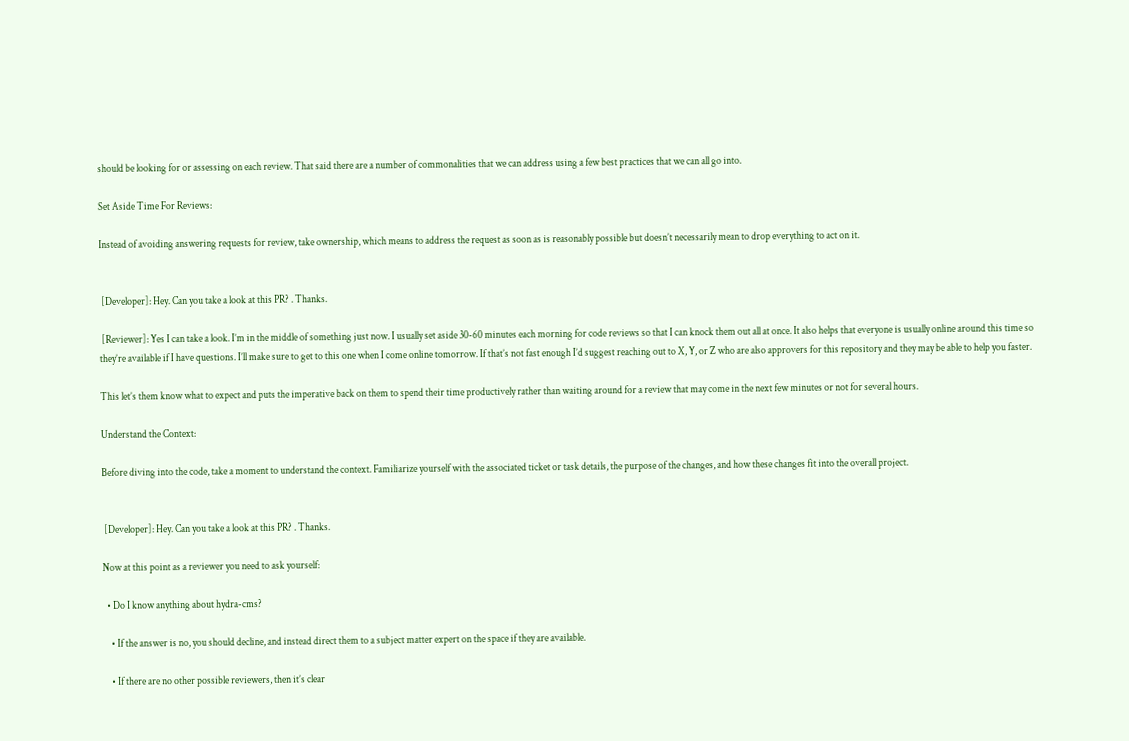should be looking for or assessing on each review. That said there are a number of commonalities that we can address using a few best practices that we can all go into.

Set Aside Time For Reviews:

Instead of avoiding answering requests for review, take ownership, which means to address the request as soon as is reasonably possible but doesn’t necessarily mean to drop everything to act on it.


 [Developer]: Hey. Can you take a look at this PR? . Thanks.

 [Reviewer]: Yes I can take a look. I’m in the middle of something just now. I usually set aside 30-60 minutes each morning for code reviews so that I can knock them out all at once. It also helps that everyone is usually online around this time so they’re available if I have questions. I’ll make sure to get to this one when I come online tomorrow. If that’s not fast enough I’d suggest reaching out to X, Y, or Z who are also approvers for this repository and they may be able to help you faster.

This let’s them know what to expect and puts the imperative back on them to spend their time productively rather than waiting around for a review that may come in the next few minutes or not for several hours.

Understand the Context:

Before diving into the code, take a moment to understand the context. Familiarize yourself with the associated ticket or task details, the purpose of the changes, and how these changes fit into the overall project.


 [Developer]: Hey. Can you take a look at this PR? . Thanks.

Now at this point as a reviewer you need to ask yourself:

  • Do I know anything about hydra-cms?

    • If the answer is no, you should decline, and instead direct them to a subject matter expert on the space if they are available.

    • If there are no other possible reviewers, then it’s clear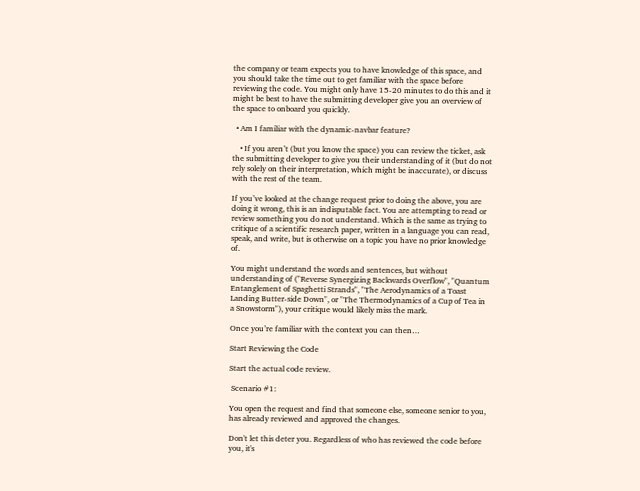the company or team expects you to have knowledge of this space, and you should take the time out to get familiar with the space before reviewing the code. You might only have 15-20 minutes to do this and it might be best to have the submitting developer give you an overview of the space to onboard you quickly.

  • Am I familiar with the dynamic-navbar feature?

    • If you aren’t (but you know the space) you can review the ticket, ask the submitting developer to give you their understanding of it (but do not rely solely on their interpretation, which might be inaccurate), or discuss with the rest of the team.

If you’ve looked at the change request prior to doing the above, you are doing it wrong, this is an indisputable fact. You are attempting to read or review something you do not understand. Which is the same as trying to critique of a scientific research paper, written in a language you can read, speak, and write, but is otherwise on a topic you have no prior knowledge of.

You might understand the words and sentences, but without understanding of ("Reverse Synergizing Backwards Overflow", "Quantum Entanglement of Spaghetti Strands", "The Aerodynamics of a Toast Landing Butter-side Down", or "The Thermodynamics of a Cup of Tea in a Snowstorm"), your critique would likely miss the mark.

Once you’re familiar with the context you can then…

Start Reviewing the Code

Start the actual code review.

 Scenario #1:

You open the request and find that someone else, someone senior to you, has already reviewed and approved the changes.

Don't let this deter you. Regardless of who has reviewed the code before you, it's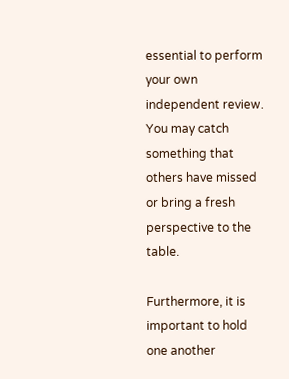essential to perform your own independent review. You may catch something that others have missed or bring a fresh perspective to the table.

Furthermore, it is important to hold one another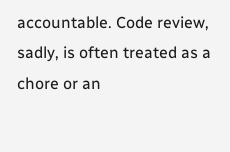accountable. Code review, sadly, is often treated as a chore or an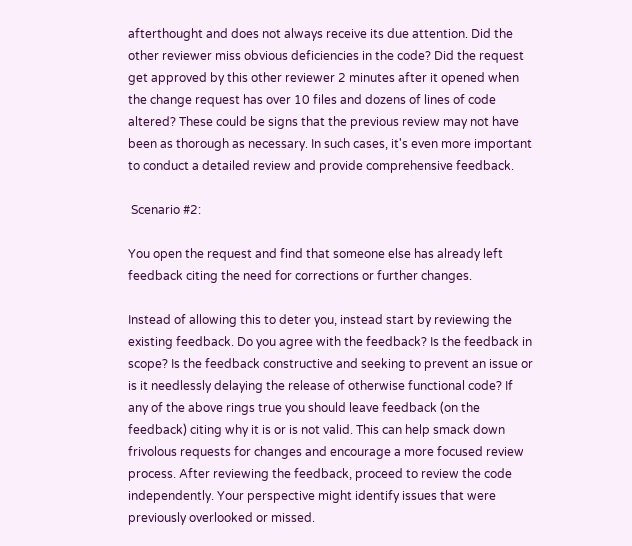afterthought and does not always receive its due attention. Did the other reviewer miss obvious deficiencies in the code? Did the request get approved by this other reviewer 2 minutes after it opened when the change request has over 10 files and dozens of lines of code altered? These could be signs that the previous review may not have been as thorough as necessary. In such cases, it's even more important to conduct a detailed review and provide comprehensive feedback.

 Scenario #2:

You open the request and find that someone else has already left feedback citing the need for corrections or further changes.

Instead of allowing this to deter you, instead start by reviewing the existing feedback. Do you agree with the feedback? Is the feedback in scope? Is the feedback constructive and seeking to prevent an issue or is it needlessly delaying the release of otherwise functional code? If any of the above rings true you should leave feedback (on the feedback) citing why it is or is not valid. This can help smack down frivolous requests for changes and encourage a more focused review process. After reviewing the feedback, proceed to review the code independently. Your perspective might identify issues that were previously overlooked or missed.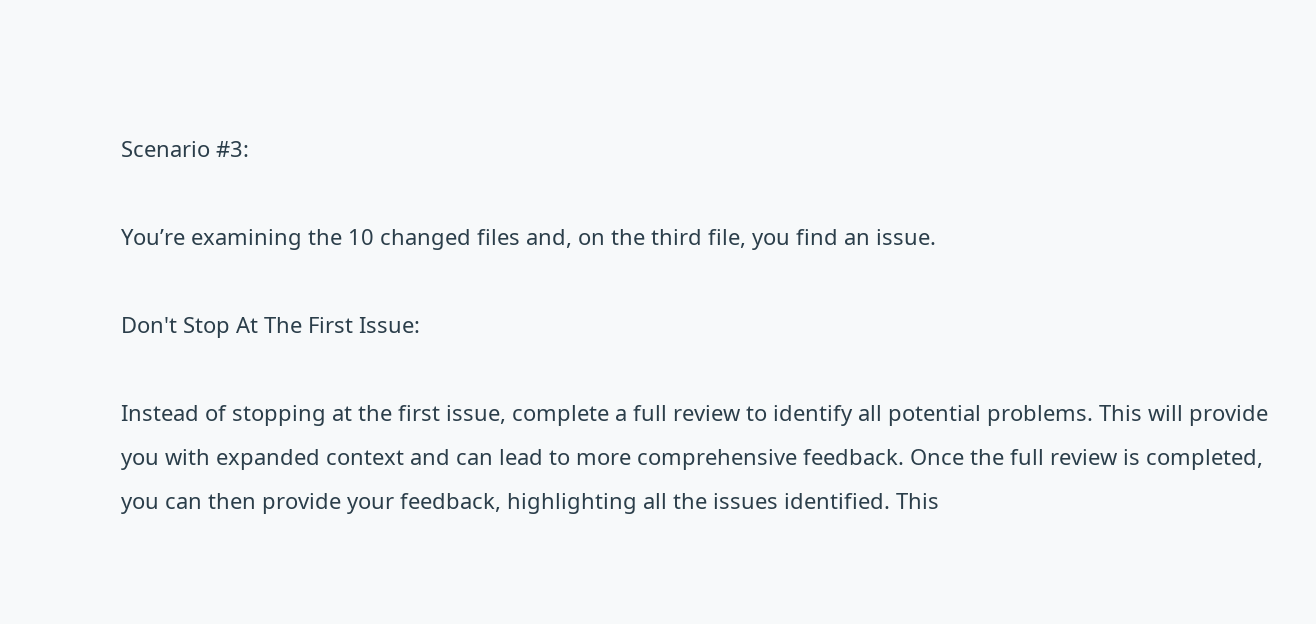Scenario #3:

You’re examining the 10 changed files and, on the third file, you find an issue.

Don't Stop At The First Issue:

Instead of stopping at the first issue, complete a full review to identify all potential problems. This will provide you with expanded context and can lead to more comprehensive feedback. Once the full review is completed, you can then provide your feedback, highlighting all the issues identified. This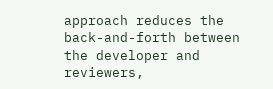approach reduces the back-and-forth between the developer and reviewers,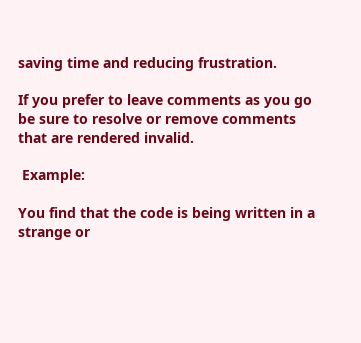saving time and reducing frustration.

If you prefer to leave comments as you go be sure to resolve or remove comments that are rendered invalid.

 Example:

You find that the code is being written in a strange or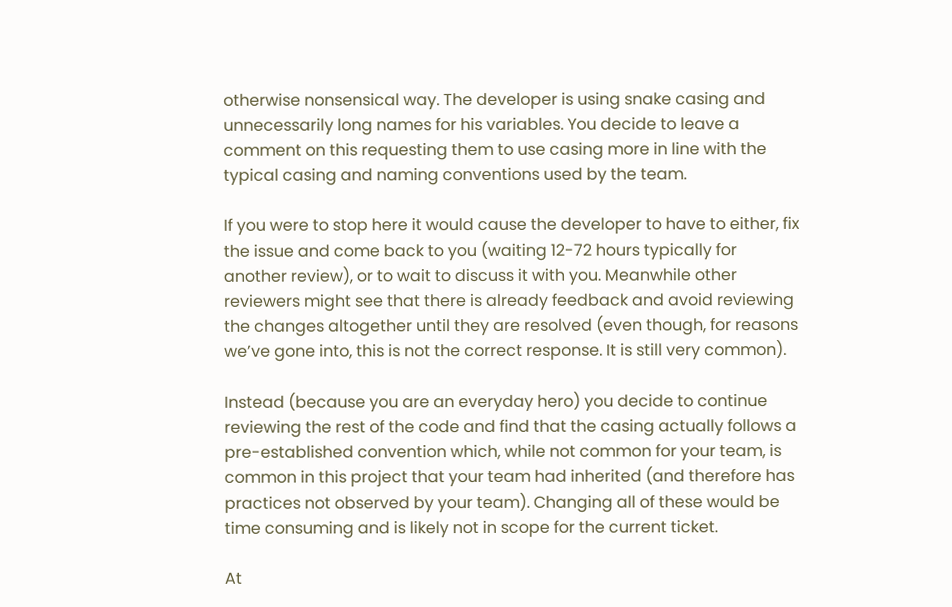otherwise nonsensical way. The developer is using snake casing and unnecessarily long names for his variables. You decide to leave a comment on this requesting them to use casing more in line with the typical casing and naming conventions used by the team.

If you were to stop here it would cause the developer to have to either, fix the issue and come back to you (waiting 12-72 hours typically for another review), or to wait to discuss it with you. Meanwhile other reviewers might see that there is already feedback and avoid reviewing the changes altogether until they are resolved (even though, for reasons we’ve gone into, this is not the correct response. It is still very common).

Instead (because you are an everyday hero) you decide to continue reviewing the rest of the code and find that the casing actually follows a pre-established convention which, while not common for your team, is common in this project that your team had inherited (and therefore has practices not observed by your team). Changing all of these would be time consuming and is likely not in scope for the current ticket.

At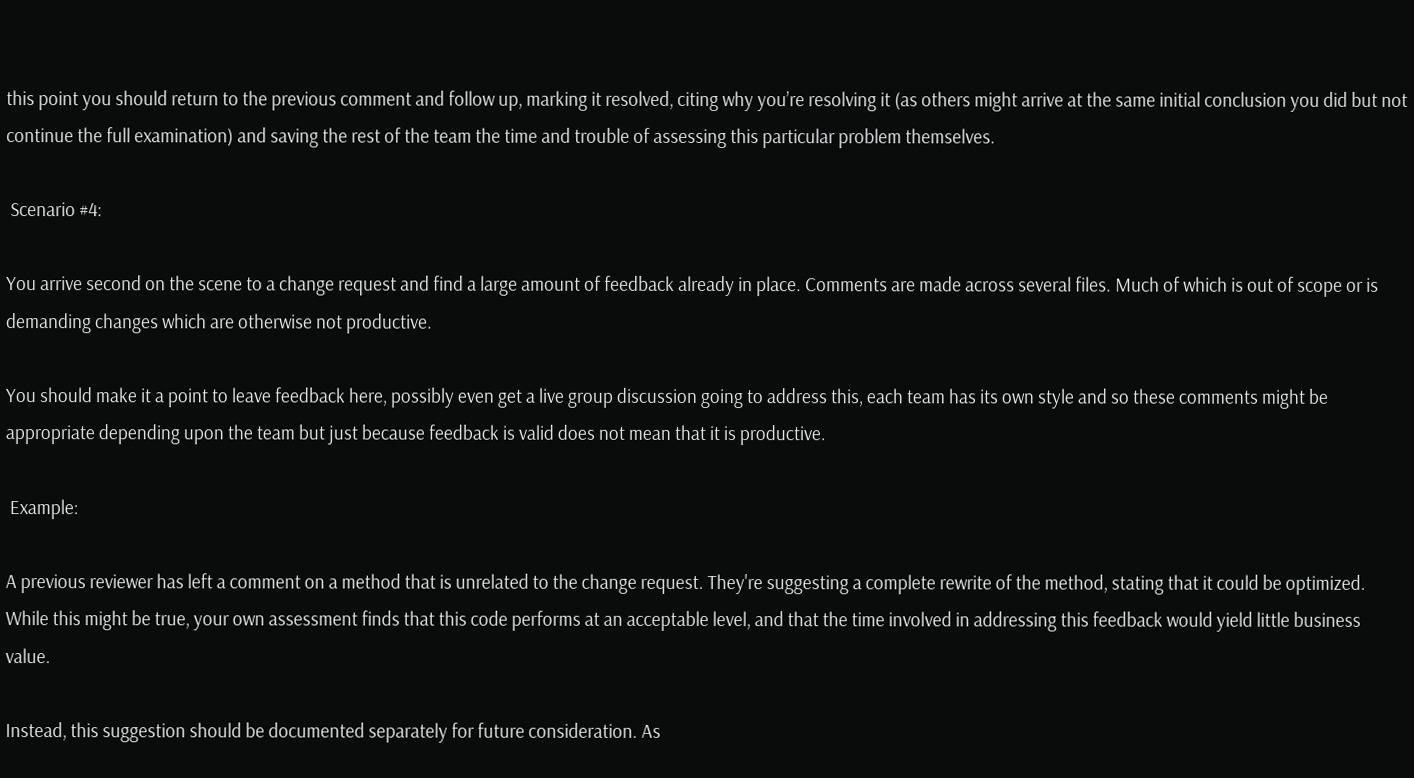this point you should return to the previous comment and follow up, marking it resolved, citing why you’re resolving it (as others might arrive at the same initial conclusion you did but not continue the full examination) and saving the rest of the team the time and trouble of assessing this particular problem themselves.

 Scenario #4:

You arrive second on the scene to a change request and find a large amount of feedback already in place. Comments are made across several files. Much of which is out of scope or is demanding changes which are otherwise not productive.

You should make it a point to leave feedback here, possibly even get a live group discussion going to address this, each team has its own style and so these comments might be appropriate depending upon the team but just because feedback is valid does not mean that it is productive.

 Example:

A previous reviewer has left a comment on a method that is unrelated to the change request. They're suggesting a complete rewrite of the method, stating that it could be optimized. While this might be true, your own assessment finds that this code performs at an acceptable level, and that the time involved in addressing this feedback would yield little business value.

Instead, this suggestion should be documented separately for future consideration. As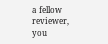a fellow reviewer, you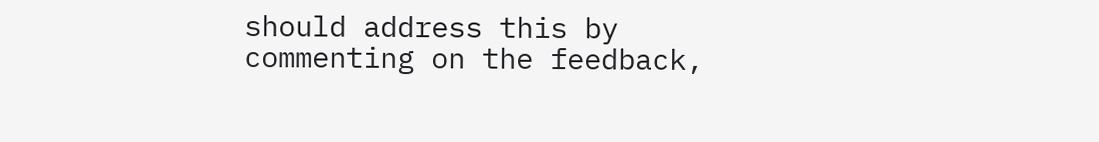should address this by commenting on the feedback,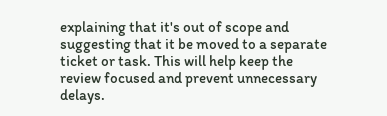explaining that it's out of scope and suggesting that it be moved to a separate ticket or task. This will help keep the review focused and prevent unnecessary delays.